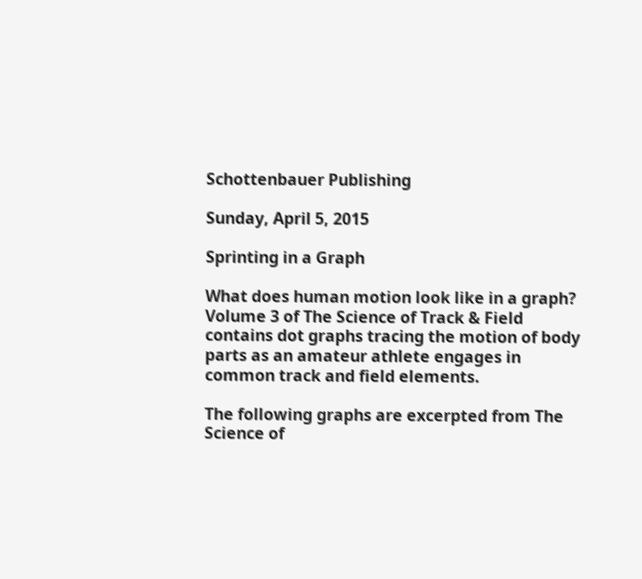Schottenbauer Publishing

Sunday, April 5, 2015

Sprinting in a Graph

What does human motion look like in a graph? Volume 3 of The Science of Track & Field contains dot graphs tracing the motion of body parts as an amateur athlete engages in common track and field elements.

The following graphs are excerpted from The Science of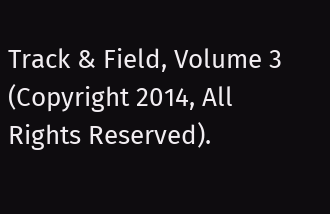Track & Field, Volume 3 (Copyright 2014, All Rights Reserved).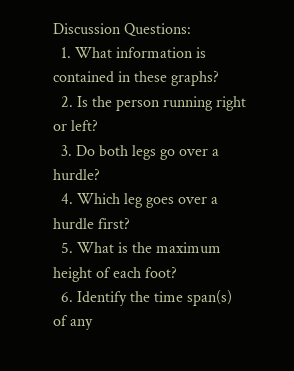Discussion Questions:
  1. What information is contained in these graphs?
  2. Is the person running right or left?
  3. Do both legs go over a hurdle?
  4. Which leg goes over a hurdle first?
  5. What is the maximum height of each foot?
  6. Identify the time span(s) of any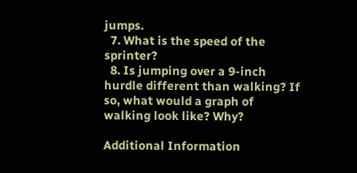jumps.
  7. What is the speed of the sprinter?
  8. Is jumping over a 9-inch hurdle different than walking? If so, what would a graph of walking look like? Why?

Additional Information